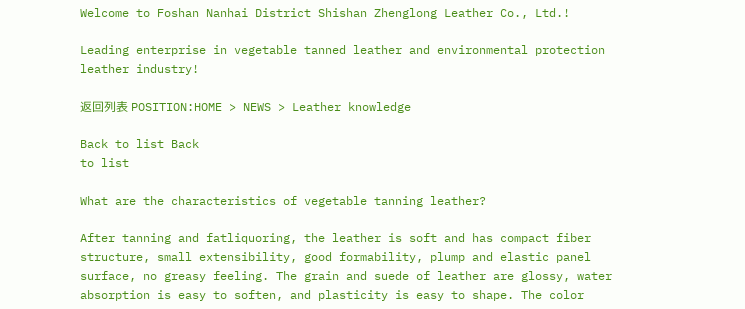Welcome to Foshan Nanhai District Shishan Zhenglong Leather Co., Ltd.!

Leading enterprise in vegetable tanned leather and environmental protection leather industry!

返回列表 POSITION:HOME > NEWS > Leather knowledge

Back to list Back
to list

What are the characteristics of vegetable tanning leather?

After tanning and fatliquoring, the leather is soft and has compact fiber structure, small extensibility, good formability, plump and elastic panel surface, no greasy feeling. The grain and suede of leather are glossy, water absorption is easy to soften, and plasticity is easy to shape. The color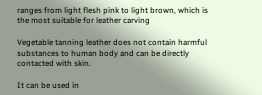ranges from light flesh pink to light brown, which is the most suitable for leather carving

Vegetable tanning leather does not contain harmful substances to human body and can be directly contacted with skin.

It can be used in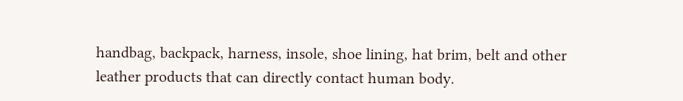handbag, backpack, harness, insole, shoe lining, hat brim, belt and other leather products that can directly contact human body.